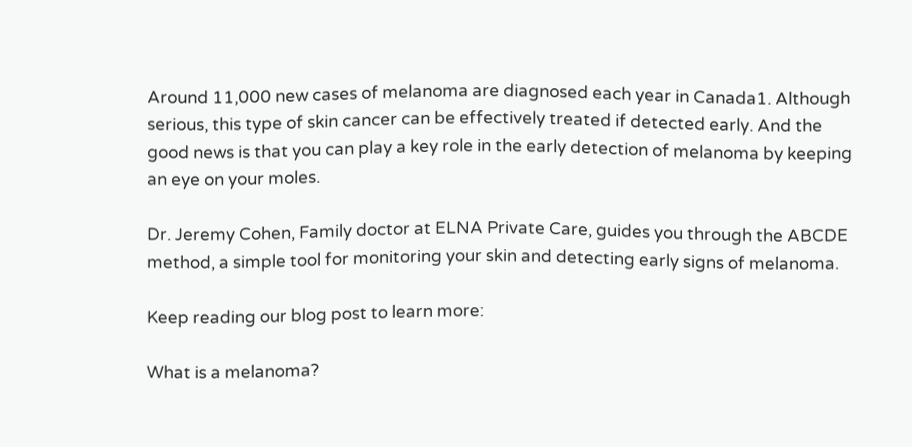Around 11,000 new cases of melanoma are diagnosed each year in Canada1. Although serious, this type of skin cancer can be effectively treated if detected early. And the good news is that you can play a key role in the early detection of melanoma by keeping an eye on your moles.

Dr. Jeremy Cohen, Family doctor at ELNA Private Care, guides you through the ABCDE method, a simple tool for monitoring your skin and detecting early signs of melanoma.

Keep reading our blog post to learn more:

What is a melanoma?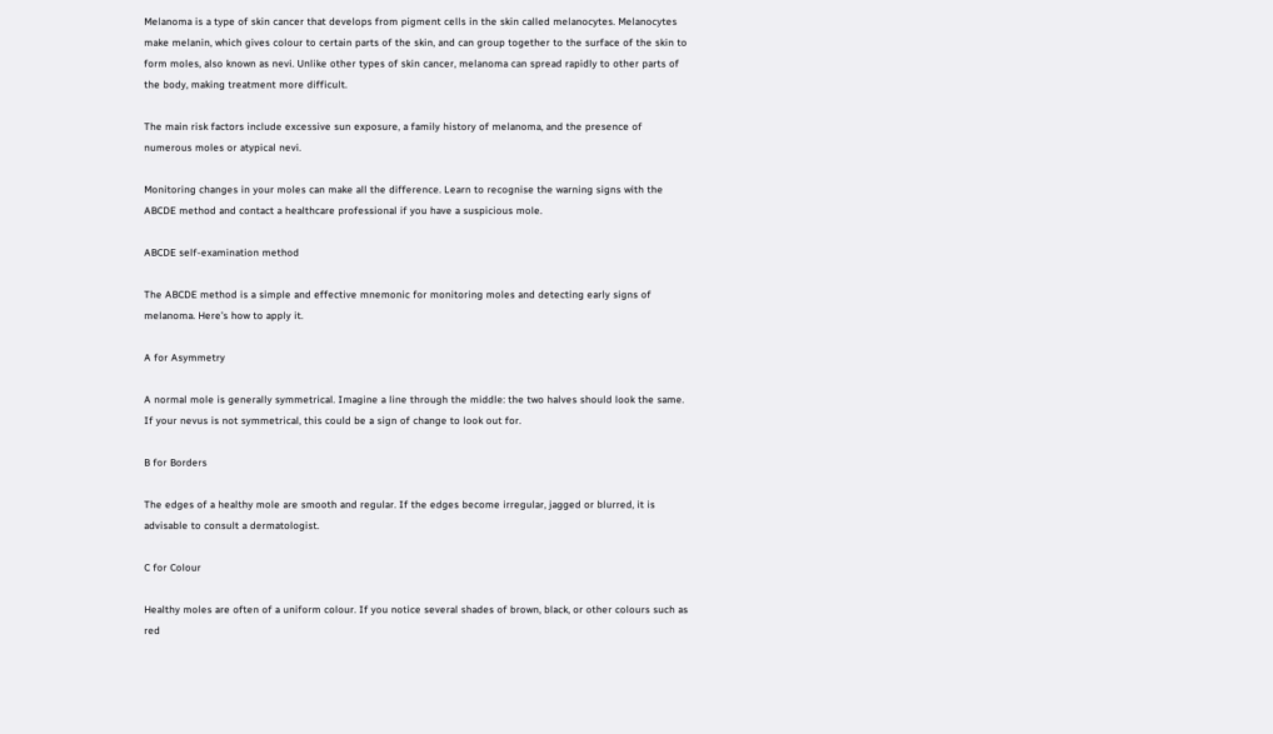Melanoma is a type of skin cancer that develops from pigment cells in the skin called melanocytes. Melanocytes make melanin, which gives colour to certain parts of the skin, and can group together to the surface of the skin to form moles, also known as nevi. Unlike other types of skin cancer, melanoma can spread rapidly to other parts of the body, making treatment more difficult.

The main risk factors include excessive sun exposure, a family history of melanoma, and the presence of numerous moles or atypical nevi.

Monitoring changes in your moles can make all the difference. Learn to recognise the warning signs with the ABCDE method and contact a healthcare professional if you have a suspicious mole.

ABCDE self-examination method

The ABCDE method is a simple and effective mnemonic for monitoring moles and detecting early signs of melanoma. Here’s how to apply it.

A for Asymmetry

A normal mole is generally symmetrical. Imagine a line through the middle: the two halves should look the same. If your nevus is not symmetrical, this could be a sign of change to look out for.

B for Borders

The edges of a healthy mole are smooth and regular. If the edges become irregular, jagged or blurred, it is advisable to consult a dermatologist.

C for Colour

Healthy moles are often of a uniform colour. If you notice several shades of brown, black, or other colours such as red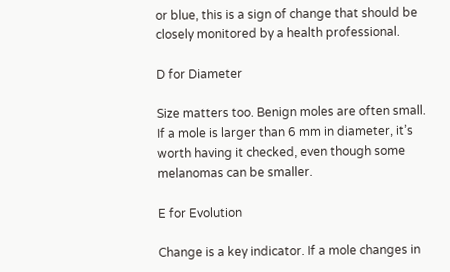or blue, this is a sign of change that should be closely monitored by a health professional.

D for Diameter

Size matters too. Benign moles are often small. If a mole is larger than 6 mm in diameter, it’s worth having it checked, even though some melanomas can be smaller.

E for Evolution

Change is a key indicator. If a mole changes in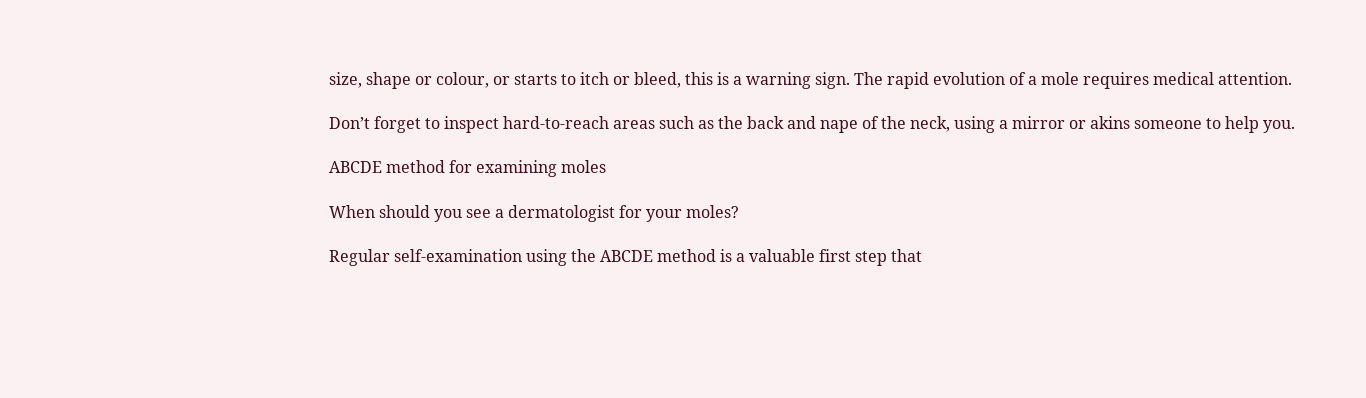size, shape or colour, or starts to itch or bleed, this is a warning sign. The rapid evolution of a mole requires medical attention.

Don’t forget to inspect hard-to-reach areas such as the back and nape of the neck, using a mirror or akins someone to help you.

ABCDE method for examining moles

When should you see a dermatologist for your moles?

Regular self-examination using the ABCDE method is a valuable first step that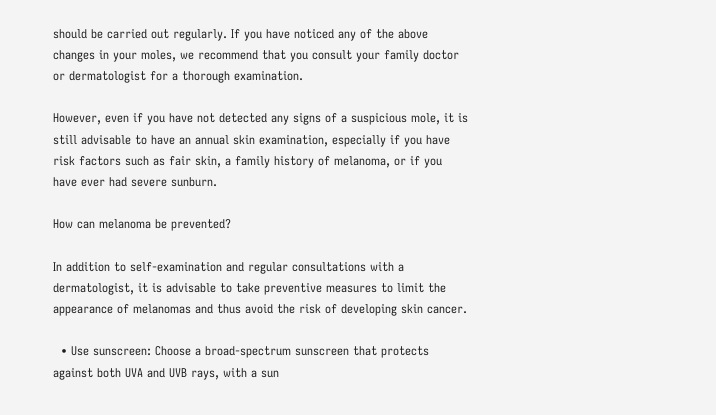should be carried out regularly. If you have noticed any of the above changes in your moles, we recommend that you consult your family doctor or dermatologist for a thorough examination.

However, even if you have not detected any signs of a suspicious mole, it is still advisable to have an annual skin examination, especially if you have risk factors such as fair skin, a family history of melanoma, or if you have ever had severe sunburn.

How can melanoma be prevented?

In addition to self-examination and regular consultations with a dermatologist, it is advisable to take preventive measures to limit the appearance of melanomas and thus avoid the risk of developing skin cancer.

  • Use sunscreen: Choose a broad-spectrum sunscreen that protects against both UVA and UVB rays, with a sun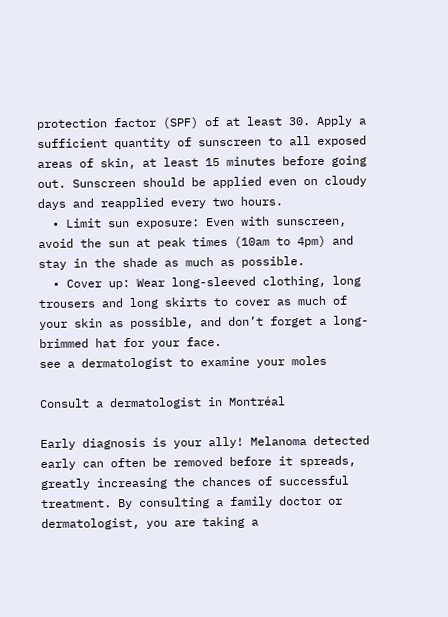protection factor (SPF) of at least 30. Apply a sufficient quantity of sunscreen to all exposed areas of skin, at least 15 minutes before going out. Sunscreen should be applied even on cloudy days and reapplied every two hours.
  • Limit sun exposure: Even with sunscreen, avoid the sun at peak times (10am to 4pm) and stay in the shade as much as possible.
  • Cover up: Wear long-sleeved clothing, long trousers and long skirts to cover as much of your skin as possible, and don’t forget a long-brimmed hat for your face.
see a dermatologist to examine your moles

Consult a dermatologist in Montréal

Early diagnosis is your ally! Melanoma detected early can often be removed before it spreads, greatly increasing the chances of successful treatment. By consulting a family doctor or dermatologist, you are taking a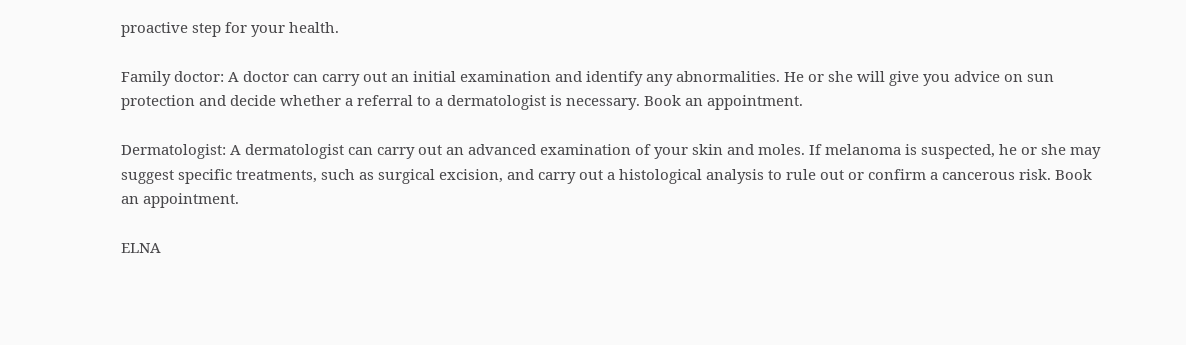proactive step for your health.

Family doctor: A doctor can carry out an initial examination and identify any abnormalities. He or she will give you advice on sun protection and decide whether a referral to a dermatologist is necessary. Book an appointment.

Dermatologist: A dermatologist can carry out an advanced examination of your skin and moles. If melanoma is suspected, he or she may suggest specific treatments, such as surgical excision, and carry out a histological analysis to rule out or confirm a cancerous risk. Book an appointment.

ELNA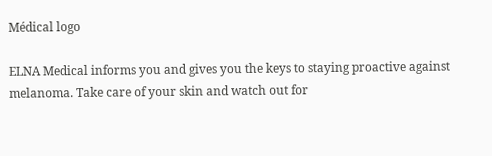Médical logo

ELNA Medical informs you and gives you the keys to staying proactive against melanoma. Take care of your skin and watch out for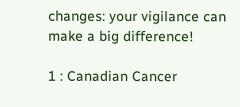changes: your vigilance can make a big difference!

1 : Canadian Cancer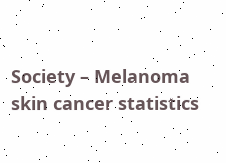Society – Melanoma skin cancer statistics